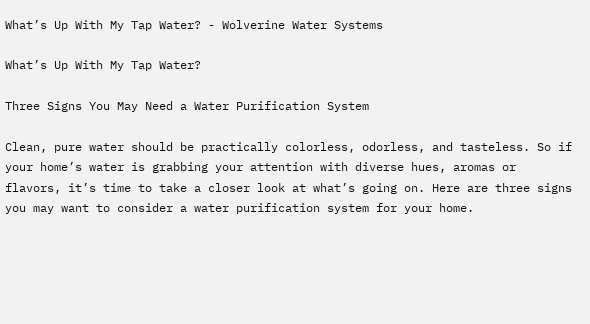What’s Up With My Tap Water? - Wolverine Water Systems

What’s Up With My Tap Water?

Three Signs You May Need a Water Purification System

Clean, pure water should be practically colorless, odorless, and tasteless. So if your home’s water is grabbing your attention with diverse hues, aromas or flavors, it’s time to take a closer look at what’s going on. Here are three signs you may want to consider a water purification system for your home.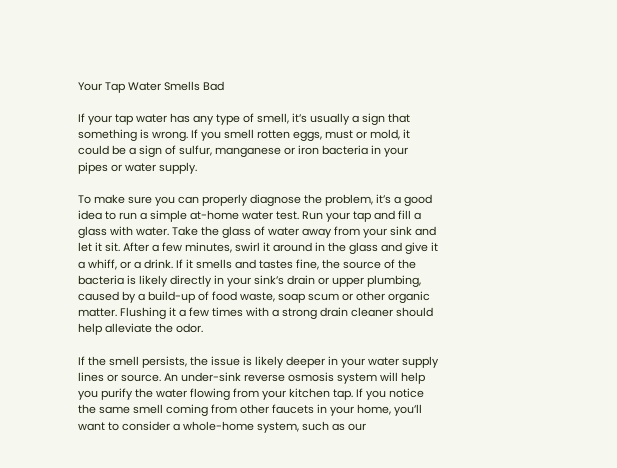Your Tap Water Smells Bad

If your tap water has any type of smell, it’s usually a sign that something is wrong. If you smell rotten eggs, must or mold, it could be a sign of sulfur, manganese or iron bacteria in your pipes or water supply.

To make sure you can properly diagnose the problem, it’s a good idea to run a simple at-home water test. Run your tap and fill a glass with water. Take the glass of water away from your sink and let it sit. After a few minutes, swirl it around in the glass and give it a whiff, or a drink. If it smells and tastes fine, the source of the bacteria is likely directly in your sink’s drain or upper plumbing, caused by a build-up of food waste, soap scum or other organic matter. Flushing it a few times with a strong drain cleaner should help alleviate the odor.

If the smell persists, the issue is likely deeper in your water supply lines or source. An under-sink reverse osmosis system will help you purify the water flowing from your kitchen tap. If you notice the same smell coming from other faucets in your home, you’ll want to consider a whole-home system, such as our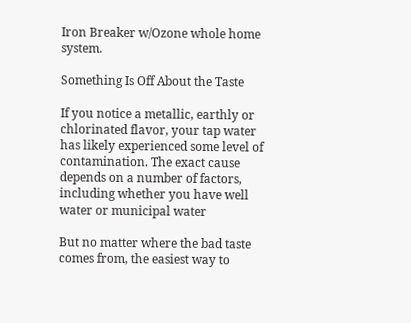Iron Breaker w/Ozone whole home system.

Something Is Off About the Taste

If you notice a metallic, earthly or chlorinated flavor, your tap water has likely experienced some level of contamination. The exact cause depends on a number of factors, including whether you have well water or municipal water

But no matter where the bad taste comes from, the easiest way to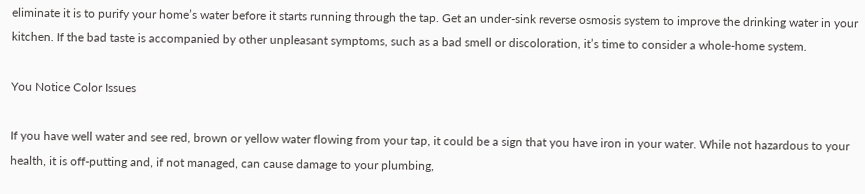eliminate it is to purify your home’s water before it starts running through the tap. Get an under-sink reverse osmosis system to improve the drinking water in your kitchen. If the bad taste is accompanied by other unpleasant symptoms, such as a bad smell or discoloration, it’s time to consider a whole-home system.

You Notice Color Issues

If you have well water and see red, brown or yellow water flowing from your tap, it could be a sign that you have iron in your water. While not hazardous to your health, it is off-putting and, if not managed, can cause damage to your plumbing,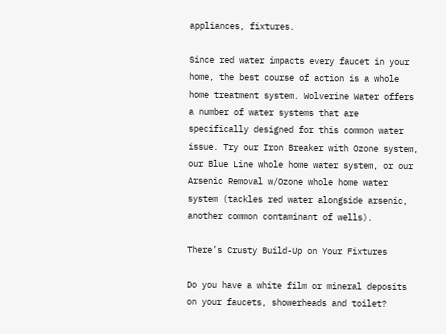appliances, fixtures.

Since red water impacts every faucet in your home, the best course of action is a whole home treatment system. Wolverine Water offers a number of water systems that are specifically designed for this common water issue. Try our Iron Breaker with Ozone system, our Blue Line whole home water system, or our Arsenic Removal w/Ozone whole home water system (tackles red water alongside arsenic, another common contaminant of wells).

There’s Crusty Build-Up on Your Fixtures

Do you have a white film or mineral deposits on your faucets, showerheads and toilet?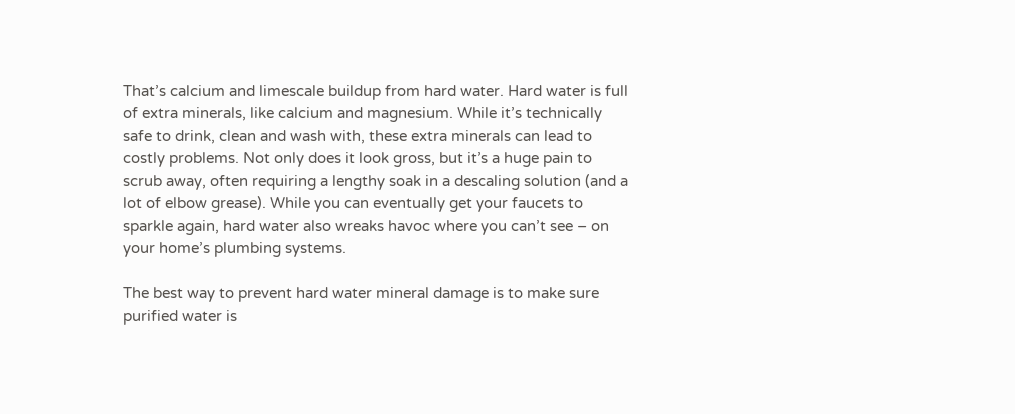That’s calcium and limescale buildup from hard water. Hard water is full of extra minerals, like calcium and magnesium. While it’s technically safe to drink, clean and wash with, these extra minerals can lead to costly problems. Not only does it look gross, but it’s a huge pain to scrub away, often requiring a lengthy soak in a descaling solution (and a lot of elbow grease). While you can eventually get your faucets to sparkle again, hard water also wreaks havoc where you can’t see – on your home’s plumbing systems.

The best way to prevent hard water mineral damage is to make sure purified water is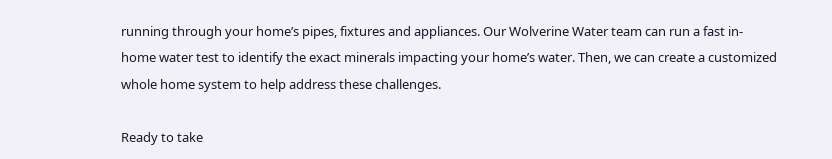running through your home’s pipes, fixtures and appliances. Our Wolverine Water team can run a fast in-home water test to identify the exact minerals impacting your home’s water. Then, we can create a customized whole home system to help address these challenges.

Ready to take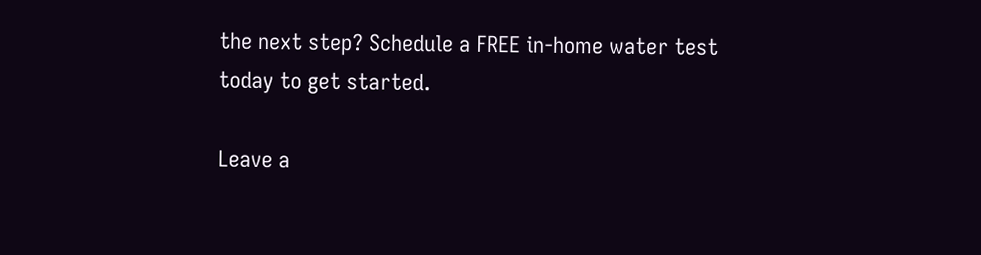the next step? Schedule a FREE in-home water test today to get started.

Leave a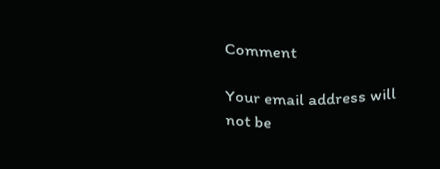Comment

Your email address will not be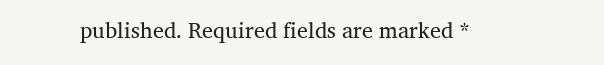published. Required fields are marked *